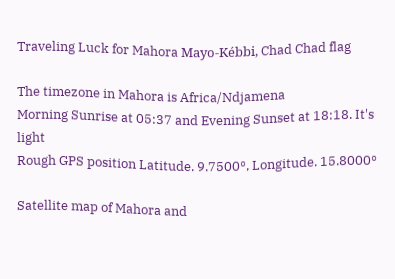Traveling Luck for Mahora Mayo-Kébbi, Chad Chad flag

The timezone in Mahora is Africa/Ndjamena
Morning Sunrise at 05:37 and Evening Sunset at 18:18. It's light
Rough GPS position Latitude. 9.7500°, Longitude. 15.8000°

Satellite map of Mahora and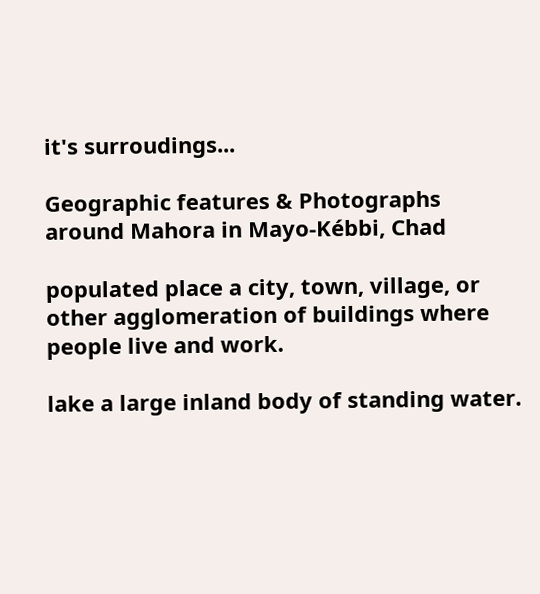it's surroudings...

Geographic features & Photographs around Mahora in Mayo-Kébbi, Chad

populated place a city, town, village, or other agglomeration of buildings where people live and work.

lake a large inland body of standing water.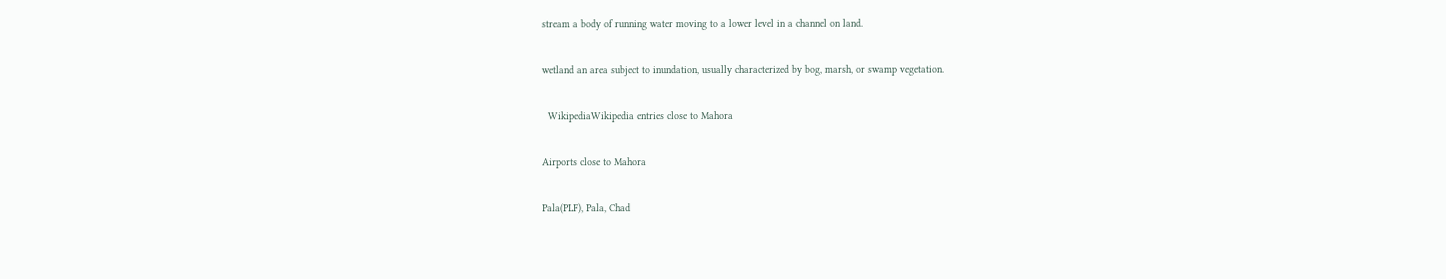stream a body of running water moving to a lower level in a channel on land.

wetland an area subject to inundation, usually characterized by bog, marsh, or swamp vegetation.

  WikipediaWikipedia entries close to Mahora

Airports close to Mahora

Pala(PLF), Pala, Chad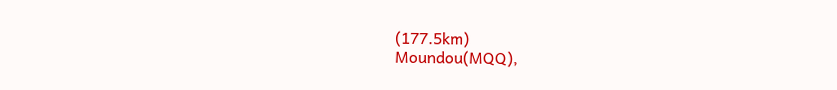(177.5km)
Moundou(MQQ),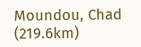Moundou, Chad (219.6km)